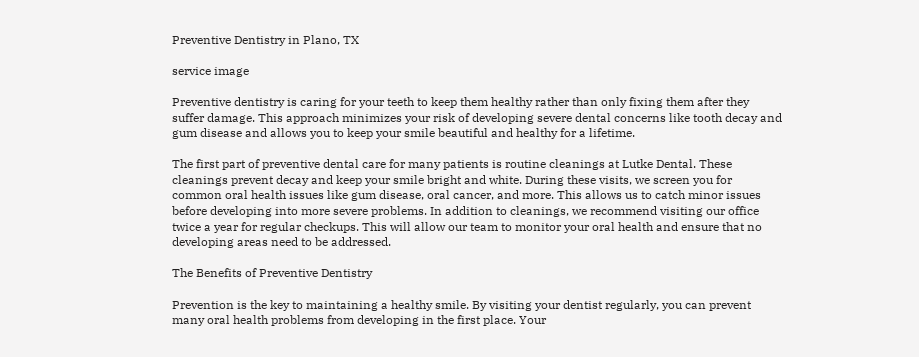Preventive Dentistry in Plano, TX

service image

Preventive dentistry is caring for your teeth to keep them healthy rather than only fixing them after they suffer damage. This approach minimizes your risk of developing severe dental concerns like tooth decay and gum disease and allows you to keep your smile beautiful and healthy for a lifetime.

The first part of preventive dental care for many patients is routine cleanings at Lutke Dental. These cleanings prevent decay and keep your smile bright and white. During these visits, we screen you for common oral health issues like gum disease, oral cancer, and more. This allows us to catch minor issues before developing into more severe problems. In addition to cleanings, we recommend visiting our office twice a year for regular checkups. This will allow our team to monitor your oral health and ensure that no developing areas need to be addressed.

The Benefits of Preventive Dentistry

Prevention is the key to maintaining a healthy smile. By visiting your dentist regularly, you can prevent many oral health problems from developing in the first place. Your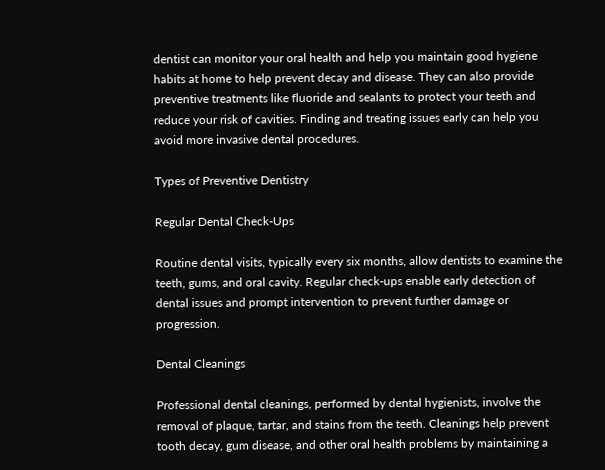dentist can monitor your oral health and help you maintain good hygiene habits at home to help prevent decay and disease. They can also provide preventive treatments like fluoride and sealants to protect your teeth and reduce your risk of cavities. Finding and treating issues early can help you avoid more invasive dental procedures.

Types of Preventive Dentistry

Regular Dental Check-Ups

Routine dental visits, typically every six months, allow dentists to examine the teeth, gums, and oral cavity. Regular check-ups enable early detection of dental issues and prompt intervention to prevent further damage or progression.

Dental Cleanings

Professional dental cleanings, performed by dental hygienists, involve the removal of plaque, tartar, and stains from the teeth. Cleanings help prevent tooth decay, gum disease, and other oral health problems by maintaining a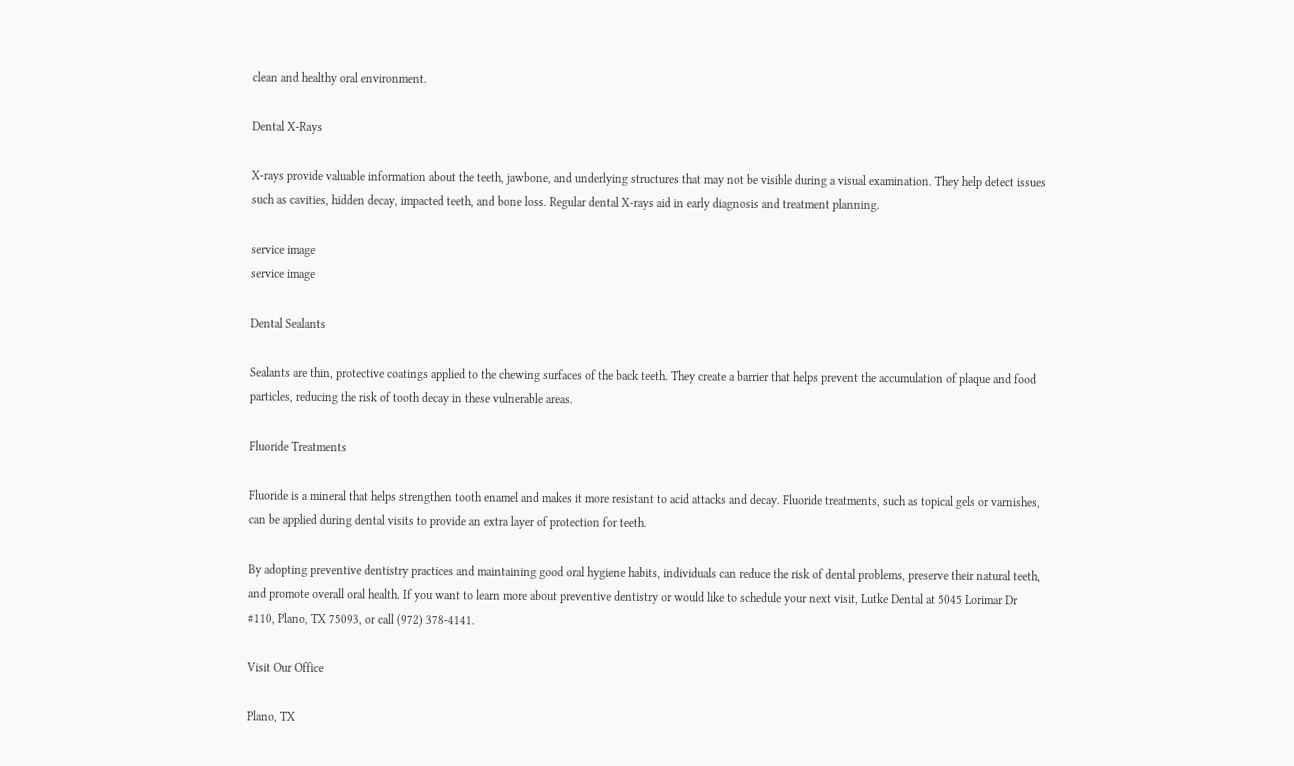clean and healthy oral environment.

Dental X-Rays

X-rays provide valuable information about the teeth, jawbone, and underlying structures that may not be visible during a visual examination. They help detect issues such as cavities, hidden decay, impacted teeth, and bone loss. Regular dental X-rays aid in early diagnosis and treatment planning.

service image
service image

Dental Sealants

Sealants are thin, protective coatings applied to the chewing surfaces of the back teeth. They create a barrier that helps prevent the accumulation of plaque and food particles, reducing the risk of tooth decay in these vulnerable areas.

Fluoride Treatments

Fluoride is a mineral that helps strengthen tooth enamel and makes it more resistant to acid attacks and decay. Fluoride treatments, such as topical gels or varnishes, can be applied during dental visits to provide an extra layer of protection for teeth.

By adopting preventive dentistry practices and maintaining good oral hygiene habits, individuals can reduce the risk of dental problems, preserve their natural teeth, and promote overall oral health. If you want to learn more about preventive dentistry or would like to schedule your next visit, Lutke Dental at 5045 Lorimar Dr #110, Plano, TX 75093, or call (972) 378-4141.

Visit Our Office

Plano, TX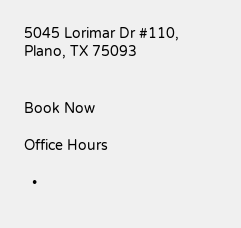5045 Lorimar Dr #110, Plano, TX 75093


Book Now

Office Hours

  •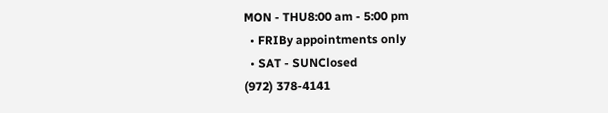MON - THU8:00 am - 5:00 pm
  • FRIBy appointments only
  • SAT - SUNClosed
(972) 378-4141